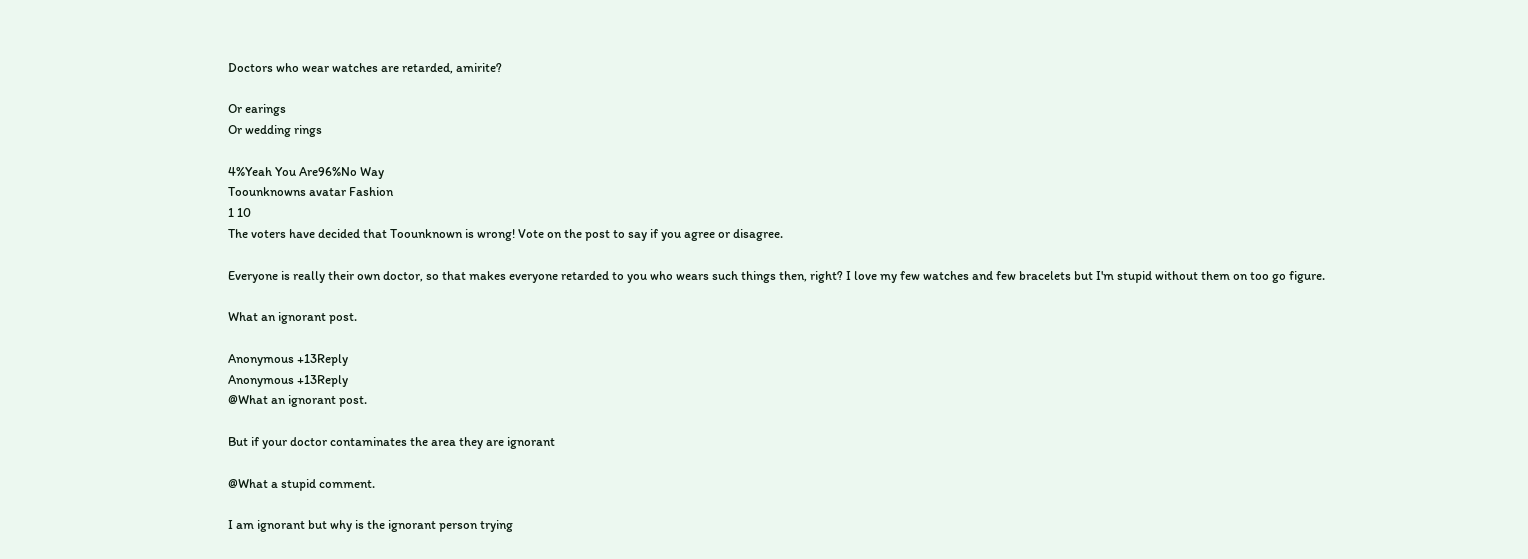Doctors who wear watches are retarded, amirite?

Or earings
Or wedding rings

4%Yeah You Are96%No Way
Toounknowns avatar Fashion
1 10
The voters have decided that Toounknown is wrong! Vote on the post to say if you agree or disagree.

Everyone is really their own doctor, so that makes everyone retarded to you who wears such things then, right? I love my few watches and few bracelets but I'm stupid without them on too go figure.

What an ignorant post.

Anonymous +13Reply
Anonymous +13Reply
@What an ignorant post.

But if your doctor contaminates the area they are ignorant

@What a stupid comment.

I am ignorant but why is the ignorant person trying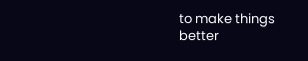to make things better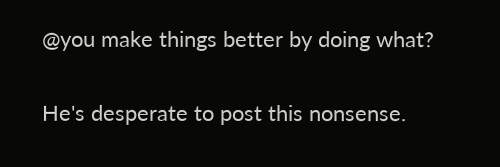@you make things better by doing what?

He's desperate to post this nonsense.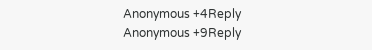Anonymous +4Reply
Anonymous +9Reply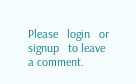Please   login   or signup   to leave a comment.